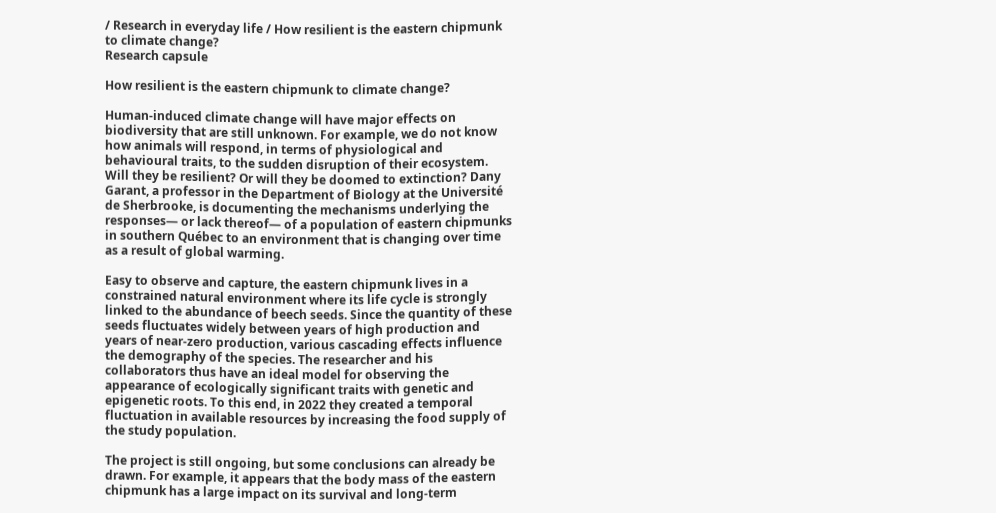/ Research in everyday life / How resilient is the eastern chipmunk to climate change?
Research capsule

How resilient is the eastern chipmunk to climate change?

Human-induced climate change will have major effects on biodiversity that are still unknown. For example, we do not know how animals will respond, in terms of physiological and behavioural traits, to the sudden disruption of their ecosystem. Will they be resilient? Or will they be doomed to extinction? Dany Garant, a professor in the Department of Biology at the Université de Sherbrooke, is documenting the mechanisms underlying the responses— or lack thereof— of a population of eastern chipmunks in southern Québec to an environment that is changing over time as a result of global warming.

Easy to observe and capture, the eastern chipmunk lives in a constrained natural environment where its life cycle is strongly linked to the abundance of beech seeds. Since the quantity of these seeds fluctuates widely between years of high production and years of near-zero production, various cascading effects influence the demography of the species. The researcher and his collaborators thus have an ideal model for observing the appearance of ecologically significant traits with genetic and epigenetic roots. To this end, in 2022 they created a temporal fluctuation in available resources by increasing the food supply of the study population.

The project is still ongoing, but some conclusions can already be drawn. For example, it appears that the body mass of the eastern chipmunk has a large impact on its survival and long-term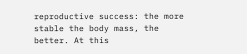reproductive success: the more stable the body mass, the better. At this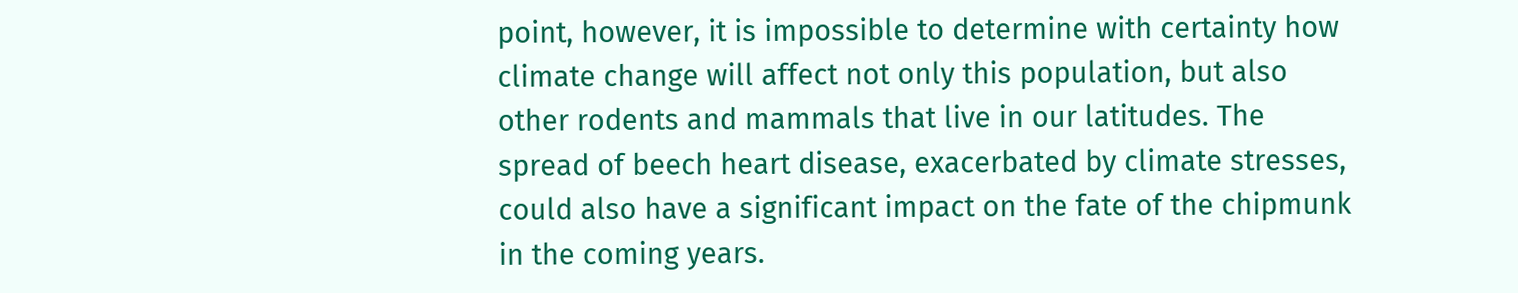point, however, it is impossible to determine with certainty how climate change will affect not only this population, but also other rodents and mammals that live in our latitudes. The spread of beech heart disease, exacerbated by climate stresses, could also have a significant impact on the fate of the chipmunk in the coming years.